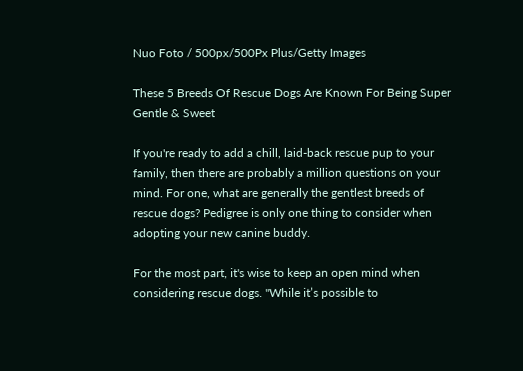Nuo Foto / 500px/500Px Plus/Getty Images

These 5 Breeds Of Rescue Dogs Are Known For Being Super Gentle & Sweet

If you're ready to add a chill, laid-back rescue pup to your family, then there are probably a million questions on your mind. For one, what are generally the gentlest breeds of rescue dogs? Pedigree is only one thing to consider when adopting your new canine buddy.

For the most part, it's wise to keep an open mind when considering rescue dogs. "While it’s possible to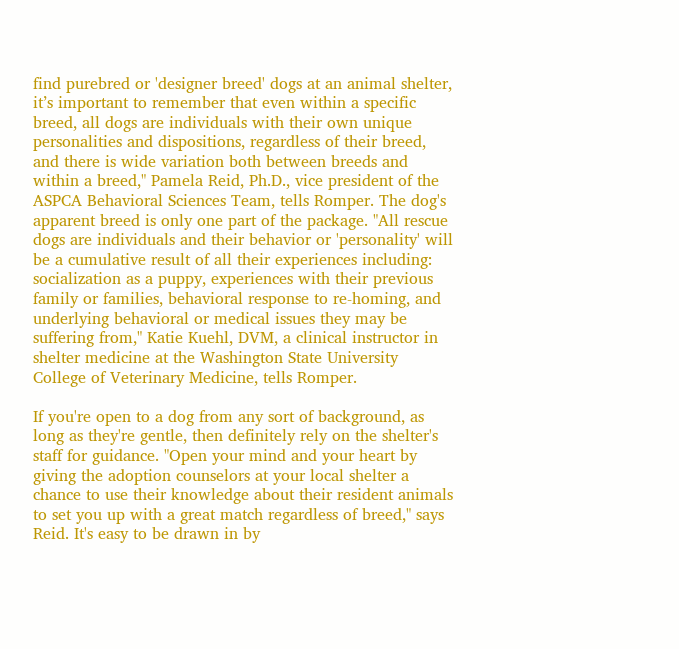find purebred or 'designer breed' dogs at an animal shelter, it’s important to remember that even within a specific breed, all dogs are individuals with their own unique personalities and dispositions, regardless of their breed, and there is wide variation both between breeds and within a breed," Pamela Reid, Ph.D., vice president of the ASPCA Behavioral Sciences Team, tells Romper. The dog's apparent breed is only one part of the package. "All rescue dogs are individuals and their behavior or 'personality' will be a cumulative result of all their experiences including: socialization as a puppy, experiences with their previous family or families, behavioral response to re-homing, and underlying behavioral or medical issues they may be suffering from," Katie Kuehl, DVM, a clinical instructor in shelter medicine at the Washington State University College of Veterinary Medicine, tells Romper.

If you're open to a dog from any sort of background, as long as they're gentle, then definitely rely on the shelter's staff for guidance. "Open your mind and your heart by giving the adoption counselors at your local shelter a chance to use their knowledge about their resident animals to set you up with a great match regardless of breed," says Reid. It's easy to be drawn in by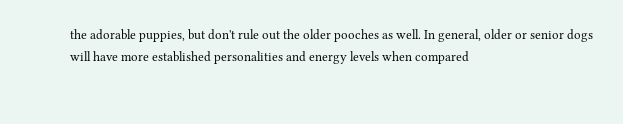the adorable puppies, but don't rule out the older pooches as well. In general, older or senior dogs will have more established personalities and energy levels when compared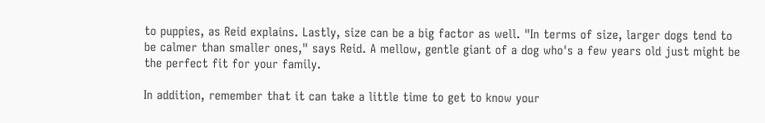to puppies, as Reid explains. Lastly, size can be a big factor as well. "In terms of size, larger dogs tend to be calmer than smaller ones," says Reid. A mellow, gentle giant of a dog who's a few years old just might be the perfect fit for your family.

In addition, remember that it can take a little time to get to know your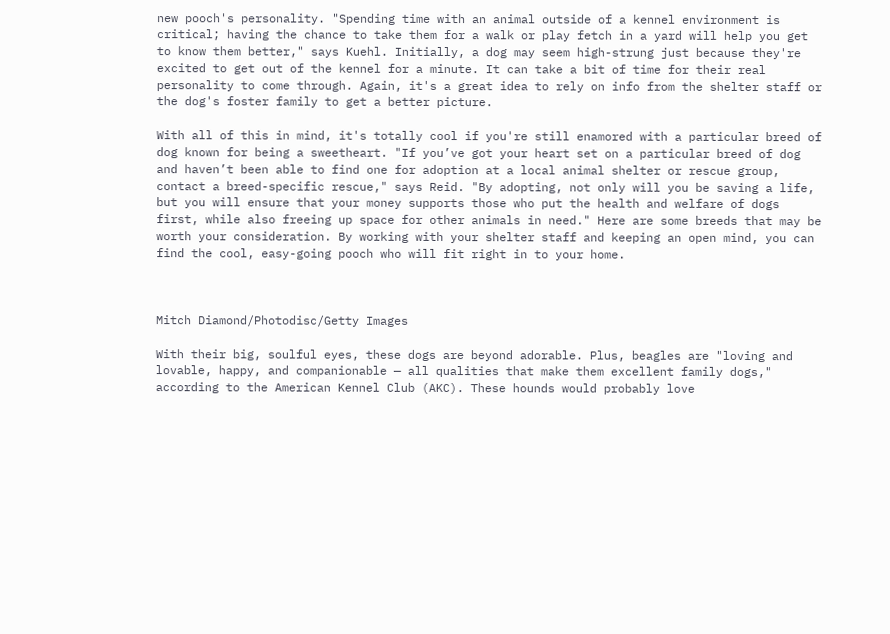new pooch's personality. "Spending time with an animal outside of a kennel environment is critical; having the chance to take them for a walk or play fetch in a yard will help you get to know them better," says Kuehl. Initially, a dog may seem high-strung just because they're excited to get out of the kennel for a minute. It can take a bit of time for their real personality to come through. Again, it's a great idea to rely on info from the shelter staff or the dog's foster family to get a better picture.

With all of this in mind, it's totally cool if you're still enamored with a particular breed of dog known for being a sweetheart. "If you’ve got your heart set on a particular breed of dog and haven’t been able to find one for adoption at a local animal shelter or rescue group, contact a breed-specific rescue," says Reid. "By adopting, not only will you be saving a life, but you will ensure that your money supports those who put the health and welfare of dogs first, while also freeing up space for other animals in need." Here are some breeds that may be worth your consideration. By working with your shelter staff and keeping an open mind, you can find the cool, easy-going pooch who will fit right in to your home.



Mitch Diamond/Photodisc/Getty Images

With their big, soulful eyes, these dogs are beyond adorable. Plus, beagles are "loving and lovable, happy, and companionable — all qualities that make them excellent family dogs," according to the American Kennel Club (AKC). These hounds would probably love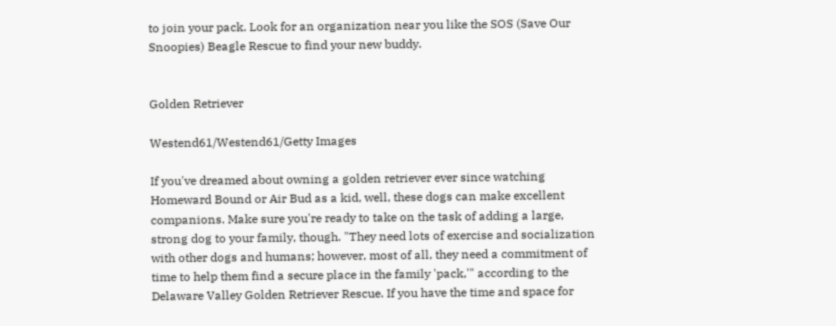to join your pack. Look for an organization near you like the SOS (Save Our Snoopies) Beagle Rescue to find your new buddy.


Golden Retriever

Westend61/Westend61/Getty Images

If you've dreamed about owning a golden retriever ever since watching Homeward Bound or Air Bud as a kid, well, these dogs can make excellent companions. Make sure you're ready to take on the task of adding a large, strong dog to your family, though. "They need lots of exercise and socialization with other dogs and humans; however, most of all, they need a commitment of time to help them find a secure place in the family 'pack,'" according to the Delaware Valley Golden Retriever Rescue. If you have the time and space for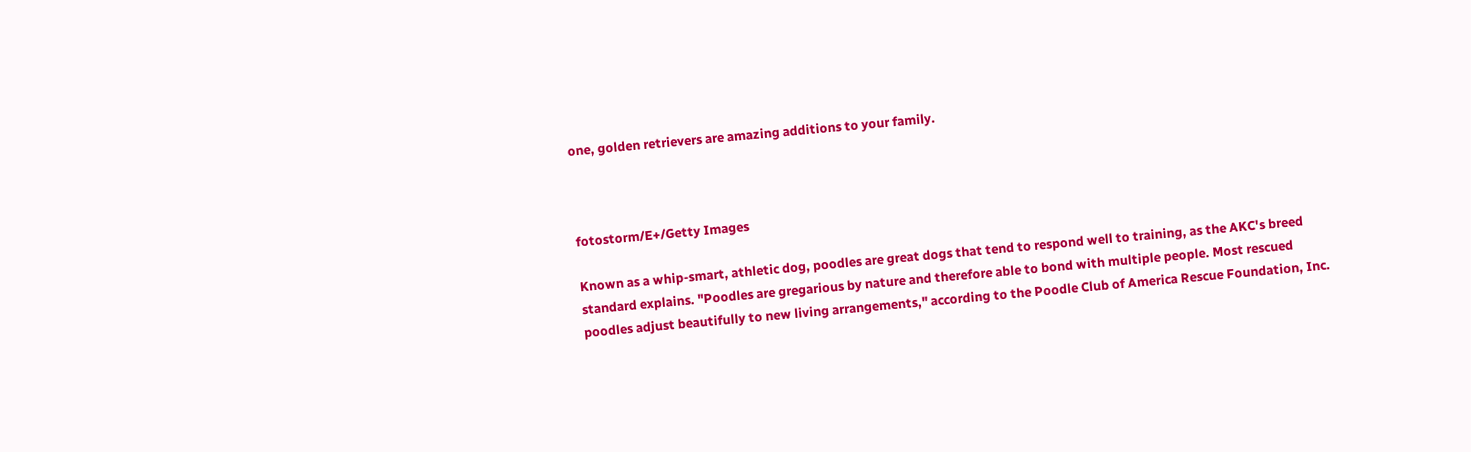one, golden retrievers are amazing additions to your family.



fotostorm/E+/Getty Images

Known as a whip-smart, athletic dog, poodles are great dogs that tend to respond well to training, as the AKC's breed standard explains. "Poodles are gregarious by nature and therefore able to bond with multiple people. Most rescued poodles adjust beautifully to new living arrangements," according to the Poodle Club of America Rescue Foundation, Inc.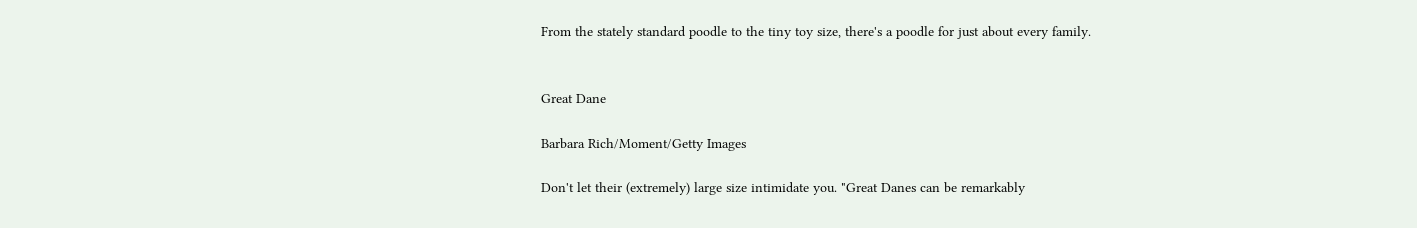From the stately standard poodle to the tiny toy size, there's a poodle for just about every family.


Great Dane

Barbara Rich/Moment/Getty Images

Don't let their (extremely) large size intimidate you. "Great Danes can be remarkably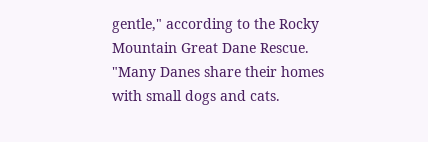gentle," according to the Rocky Mountain Great Dane Rescue. "Many Danes share their homes with small dogs and cats.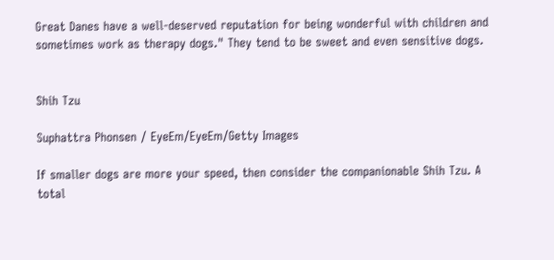Great Danes have a well-deserved reputation for being wonderful with children and sometimes work as therapy dogs." They tend to be sweet and even sensitive dogs.


Shih Tzu

Suphattra Phonsen / EyeEm/EyeEm/Getty Images

If smaller dogs are more your speed, then consider the companionable Shih Tzu. A total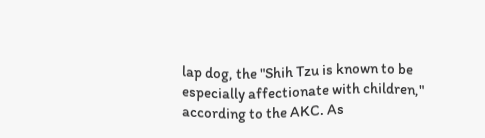lap dog, the "Shih Tzu is known to be especially affectionate with children," according to the AKC. As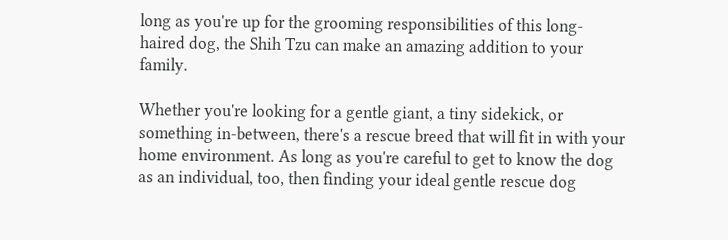long as you're up for the grooming responsibilities of this long-haired dog, the Shih Tzu can make an amazing addition to your family.

Whether you're looking for a gentle giant, a tiny sidekick, or something in-between, there's a rescue breed that will fit in with your home environment. As long as you're careful to get to know the dog as an individual, too, then finding your ideal gentle rescue dog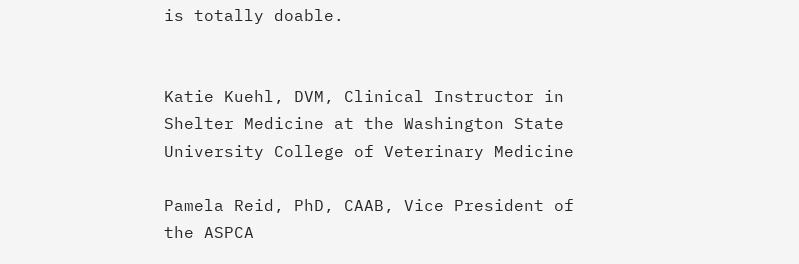is totally doable.


Katie Kuehl, DVM, Clinical Instructor in Shelter Medicine at the Washington State University College of Veterinary Medicine

Pamela Reid, PhD, CAAB, Vice President of the ASPCA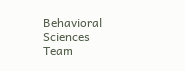Behavioral Sciences Team